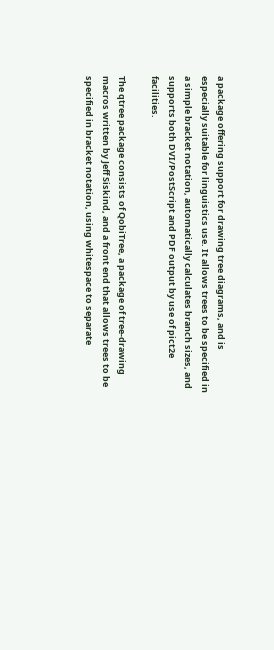a package offering support for drawing tree diagrams, and is especially suitable for linguistics use. It allows trees to be specified in a simple bracket notation, automatically calculates branch sizes, and supports both DVI/PostScript and PDF output by use of pict2e facilities.

The qtree package consists of QobiTree, a package of tree-drawing macros written by Jeff Siskind, and a front end that allows trees to be specified in bracket notation, using whitespace to separate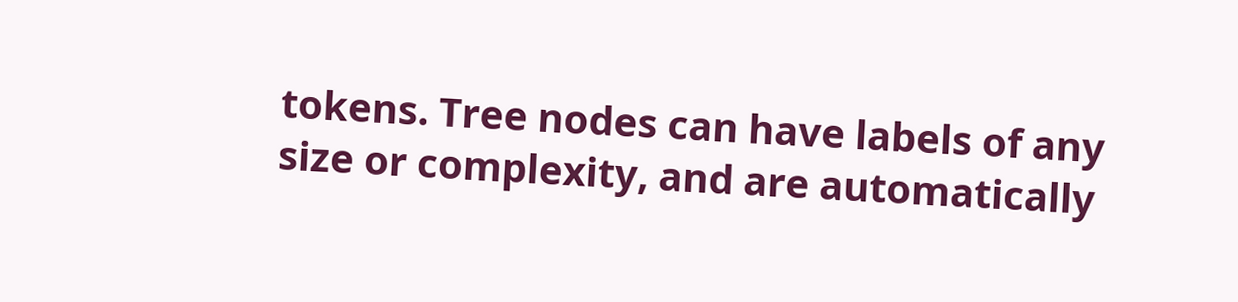tokens. Tree nodes can have labels of any size or complexity, and are automatically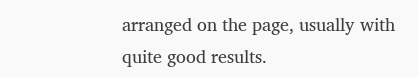arranged on the page, usually with quite good results.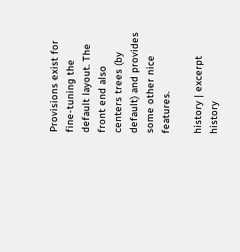Provisions exist for fine-tuning the default layout. The front end also centers trees (by default) and provides some other nice features.

history | excerpt history